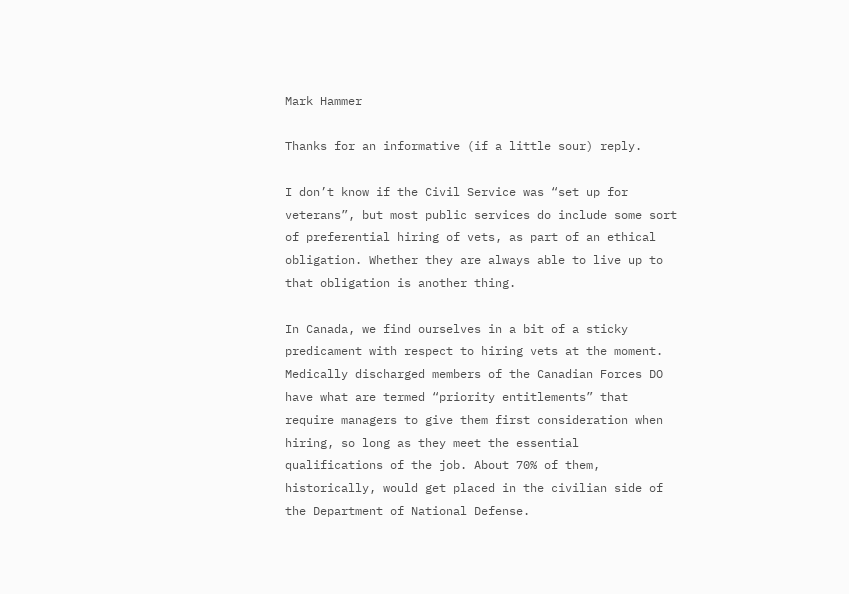Mark Hammer

Thanks for an informative (if a little sour) reply.

I don’t know if the Civil Service was “set up for veterans”, but most public services do include some sort of preferential hiring of vets, as part of an ethical obligation. Whether they are always able to live up to that obligation is another thing.

In Canada, we find ourselves in a bit of a sticky predicament with respect to hiring vets at the moment. Medically discharged members of the Canadian Forces DO have what are termed “priority entitlements” that require managers to give them first consideration when hiring, so long as they meet the essential qualifications of the job. About 70% of them, historically, would get placed in the civilian side of the Department of National Defense.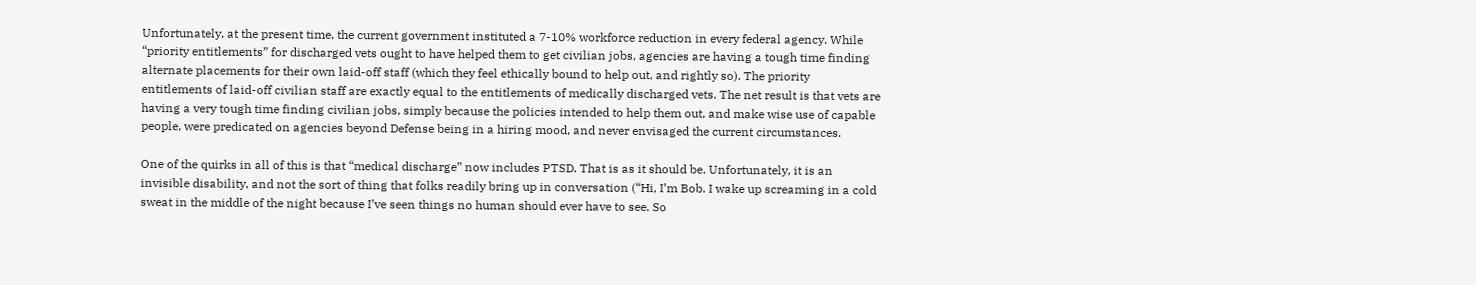Unfortunately, at the present time, the current government instituted a 7-10% workforce reduction in every federal agency. While “priority entitlements” for discharged vets ought to have helped them to get civilian jobs, agencies are having a tough time finding alternate placements for their own laid-off staff (which they feel ethically bound to help out, and rightly so). The priority entitlements of laid-off civilian staff are exactly equal to the entitlements of medically discharged vets. The net result is that vets are having a very tough time finding civilian jobs, simply because the policies intended to help them out, and make wise use of capable people, were predicated on agencies beyond Defense being in a hiring mood, and never envisaged the current circumstances.

One of the quirks in all of this is that “medical discharge” now includes PTSD. That is as it should be. Unfortunately, it is an invisible disability, and not the sort of thing that folks readily bring up in conversation (“Hi, I’m Bob. I wake up screaming in a cold sweat in the middle of the night because I’ve seen things no human should ever have to see. So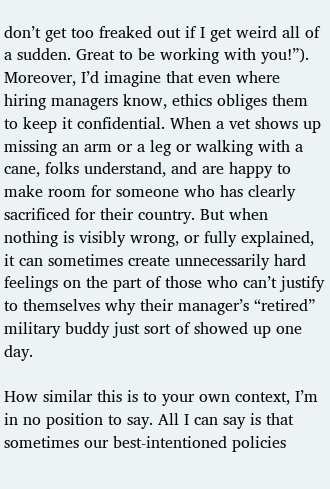don’t get too freaked out if I get weird all of a sudden. Great to be working with you!”). Moreover, I’d imagine that even where hiring managers know, ethics obliges them to keep it confidential. When a vet shows up missing an arm or a leg or walking with a cane, folks understand, and are happy to make room for someone who has clearly sacrificed for their country. But when nothing is visibly wrong, or fully explained, it can sometimes create unnecessarily hard feelings on the part of those who can’t justify to themselves why their manager’s “retired” military buddy just sort of showed up one day.

How similar this is to your own context, I’m in no position to say. All I can say is that sometimes our best-intentioned policies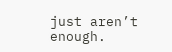just aren’t enough.